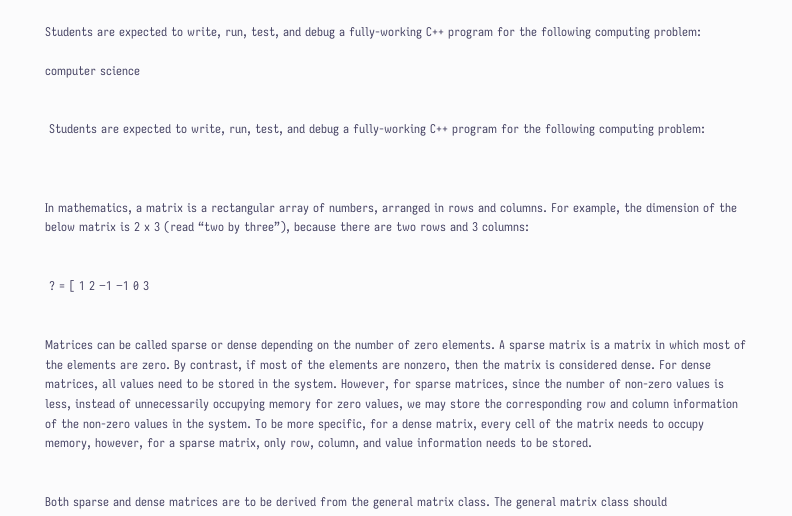Students are expected to write, run, test, and debug a fully-working C++ program for the following computing problem:

computer science


 Students are expected to write, run, test, and debug a fully-working C++ program for the following computing problem:



In mathematics, a matrix is a rectangular array of numbers, arranged in rows and columns. For example, the dimension of the below matrix is 2 x 3 (read “two by three”), because there are two rows and 3 columns:


 ? = [ 1 2 −1 −1 0 3


Matrices can be called sparse or dense depending on the number of zero elements. A sparse matrix is a matrix in which most of the elements are zero. By contrast, if most of the elements are nonzero, then the matrix is considered dense. For dense matrices, all values need to be stored in the system. However, for sparse matrices, since the number of non-zero values is less, instead of unnecessarily occupying memory for zero values, we may store the corresponding row and column information of the non-zero values in the system. To be more specific, for a dense matrix, every cell of the matrix needs to occupy memory, however, for a sparse matrix, only row, column, and value information needs to be stored.


Both sparse and dense matrices are to be derived from the general matrix class. The general matrix class should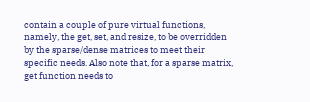contain a couple of pure virtual functions, namely, the get, set, and resize, to be overridden by the sparse/dense matrices to meet their specific needs. Also note that, for a sparse matrix, get function needs to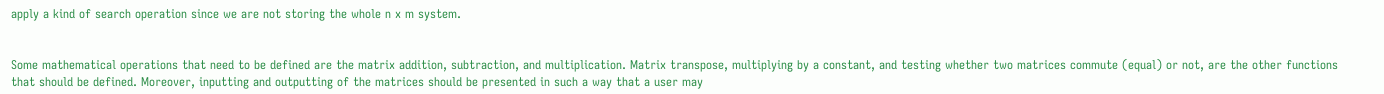apply a kind of search operation since we are not storing the whole n x m system.


Some mathematical operations that need to be defined are the matrix addition, subtraction, and multiplication. Matrix transpose, multiplying by a constant, and testing whether two matrices commute (equal) or not, are the other functions that should be defined. Moreover, inputting and outputting of the matrices should be presented in such a way that a user may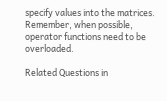specify values into the matrices. Remember, when possible, operator functions need to be overloaded.

Related Questions in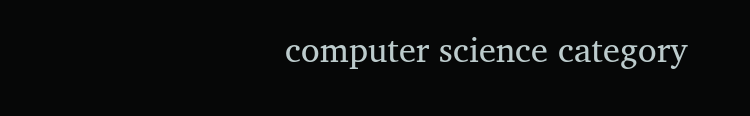computer science category